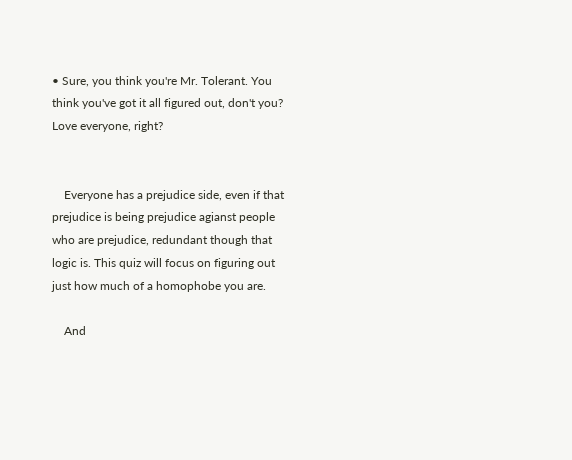• Sure, you think you're Mr. Tolerant. You think you've got it all figured out, don't you? Love everyone, right?


    Everyone has a prejudice side, even if that prejudice is being prejudice agianst people who are prejudice, redundant though that logic is. This quiz will focus on figuring out just how much of a homophobe you are.

    And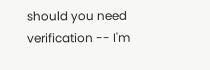should you need verification -- I'm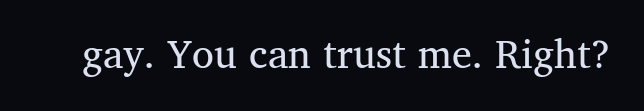gay. You can trust me. Right?